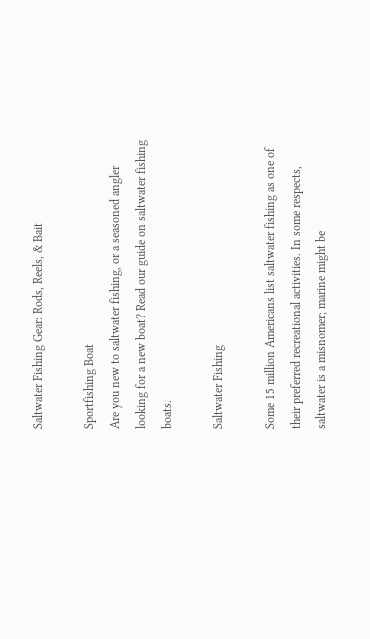Saltwater Fishing Gear: Rods, Reels, & Bait

Sportfishing Boat
Are you new to saltwater fishing, or a seasoned angler looking for a new boat? Read our guide on saltwater fishing boats.

Saltwater Fishing

Some 15 million Americans list saltwater fishing as one of their preferred recreational activities. In some respects, saltwater is a misnomer; marine might be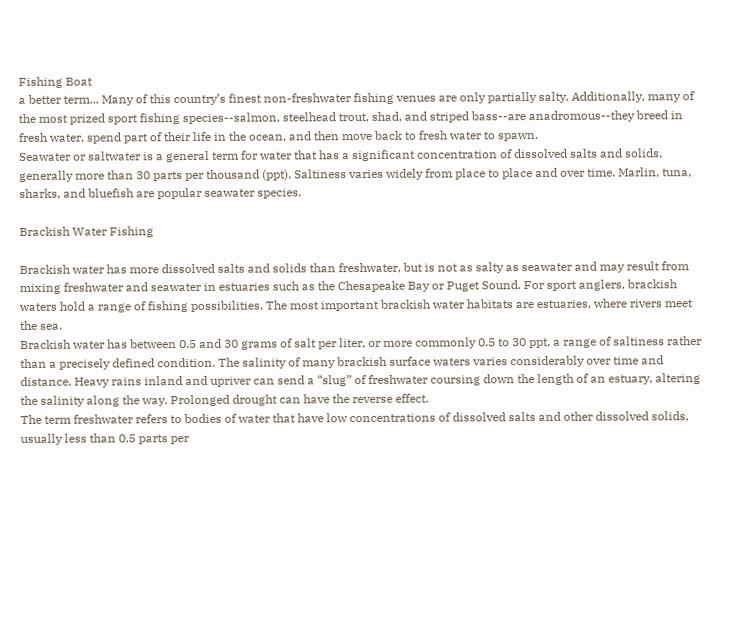Fishing Boat
a better term... Many of this country’s finest non-freshwater fishing venues are only partially salty. Additionally, many of the most prized sport fishing species--salmon, steelhead trout, shad, and striped bass--are anadromous--they breed in fresh water, spend part of their life in the ocean, and then move back to fresh water to spawn.
Seawater or saltwater is a general term for water that has a significant concentration of dissolved salts and solids, generally more than 30 parts per thousand (ppt). Saltiness varies widely from place to place and over time. Marlin, tuna, sharks, and bluefish are popular seawater species.

Brackish Water Fishing

Brackish water has more dissolved salts and solids than freshwater, but is not as salty as seawater and may result from mixing freshwater and seawater in estuaries such as the Chesapeake Bay or Puget Sound. For sport anglers, brackish waters hold a range of fishing possibilities. The most important brackish water habitats are estuaries, where rivers meet the sea.
Brackish water has between 0.5 and 30 grams of salt per liter, or more commonly 0.5 to 30 ppt, a range of saltiness rather than a precisely defined condition. The salinity of many brackish surface waters varies considerably over time and distance. Heavy rains inland and upriver can send a “slug” of freshwater coursing down the length of an estuary, altering the salinity along the way. Prolonged drought can have the reverse effect.
The term freshwater refers to bodies of water that have low concentrations of dissolved salts and other dissolved solids, usually less than 0.5 parts per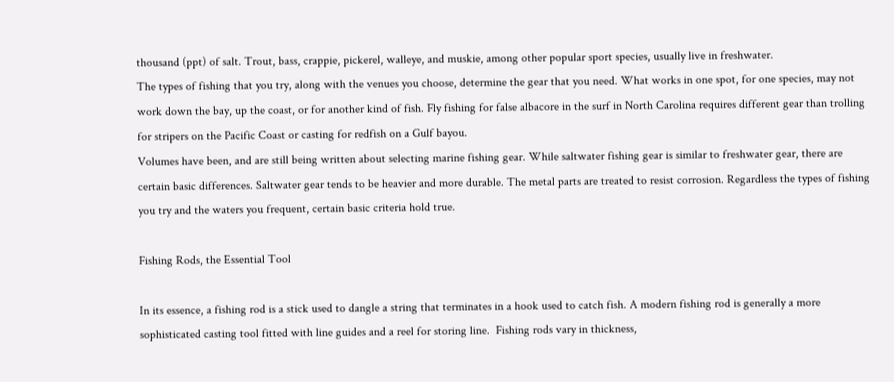thousand (ppt) of salt. Trout, bass, crappie, pickerel, walleye, and muskie, among other popular sport species, usually live in freshwater.
The types of fishing that you try, along with the venues you choose, determine the gear that you need. What works in one spot, for one species, may not work down the bay, up the coast, or for another kind of fish. Fly fishing for false albacore in the surf in North Carolina requires different gear than trolling for stripers on the Pacific Coast or casting for redfish on a Gulf bayou.
Volumes have been, and are still being written about selecting marine fishing gear. While saltwater fishing gear is similar to freshwater gear, there are certain basic differences. Saltwater gear tends to be heavier and more durable. The metal parts are treated to resist corrosion. Regardless the types of fishing you try and the waters you frequent, certain basic criteria hold true.

Fishing Rods, the Essential Tool

In its essence, a fishing rod is a stick used to dangle a string that terminates in a hook used to catch fish. A modern fishing rod is generally a more sophisticated casting tool fitted with line guides and a reel for storing line.  Fishing rods vary in thickness,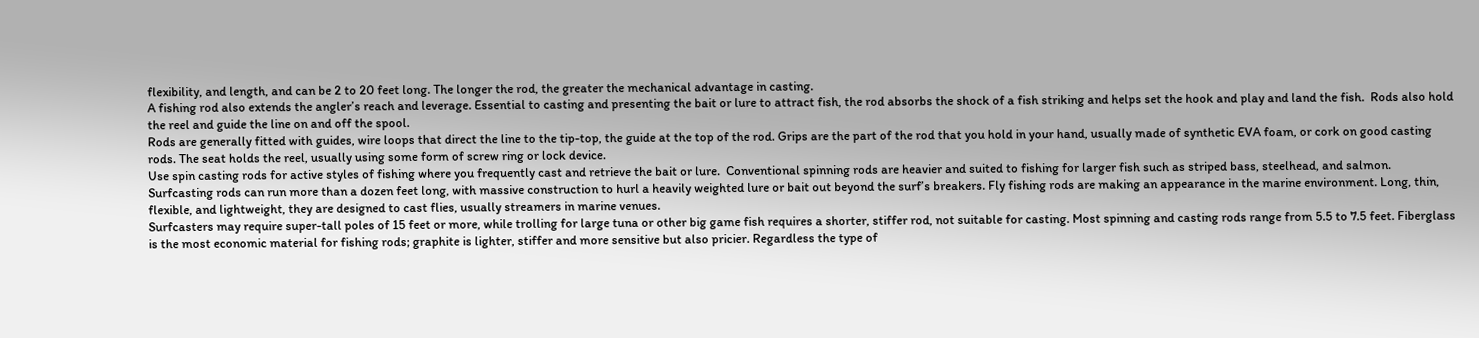flexibility, and length, and can be 2 to 20 feet long. The longer the rod, the greater the mechanical advantage in casting.
A fishing rod also extends the angler’s reach and leverage. Essential to casting and presenting the bait or lure to attract fish, the rod absorbs the shock of a fish striking and helps set the hook and play and land the fish.  Rods also hold the reel and guide the line on and off the spool.
Rods are generally fitted with guides, wire loops that direct the line to the tip-top, the guide at the top of the rod. Grips are the part of the rod that you hold in your hand, usually made of synthetic EVA foam, or cork on good casting rods. The seat holds the reel, usually using some form of screw ring or lock device.
Use spin casting rods for active styles of fishing where you frequently cast and retrieve the bait or lure.  Conventional spinning rods are heavier and suited to fishing for larger fish such as striped bass, steelhead, and salmon.  Surfcasting rods can run more than a dozen feet long, with massive construction to hurl a heavily weighted lure or bait out beyond the surf’s breakers. Fly fishing rods are making an appearance in the marine environment. Long, thin, flexible, and lightweight, they are designed to cast flies, usually streamers in marine venues.
Surfcasters may require super-tall poles of 15 feet or more, while trolling for large tuna or other big game fish requires a shorter, stiffer rod, not suitable for casting. Most spinning and casting rods range from 5.5 to 7.5 feet. Fiberglass is the most economic material for fishing rods; graphite is lighter, stiffer and more sensitive but also pricier. Regardless the type of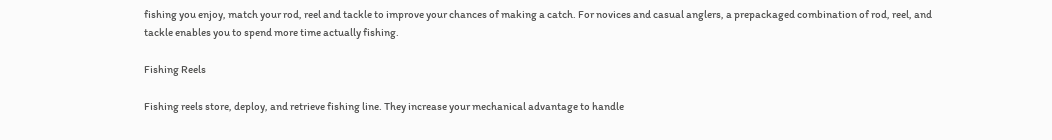fishing you enjoy, match your rod, reel and tackle to improve your chances of making a catch. For novices and casual anglers, a prepackaged combination of rod, reel, and tackle enables you to spend more time actually fishing.

Fishing Reels

Fishing reels store, deploy, and retrieve fishing line. They increase your mechanical advantage to handle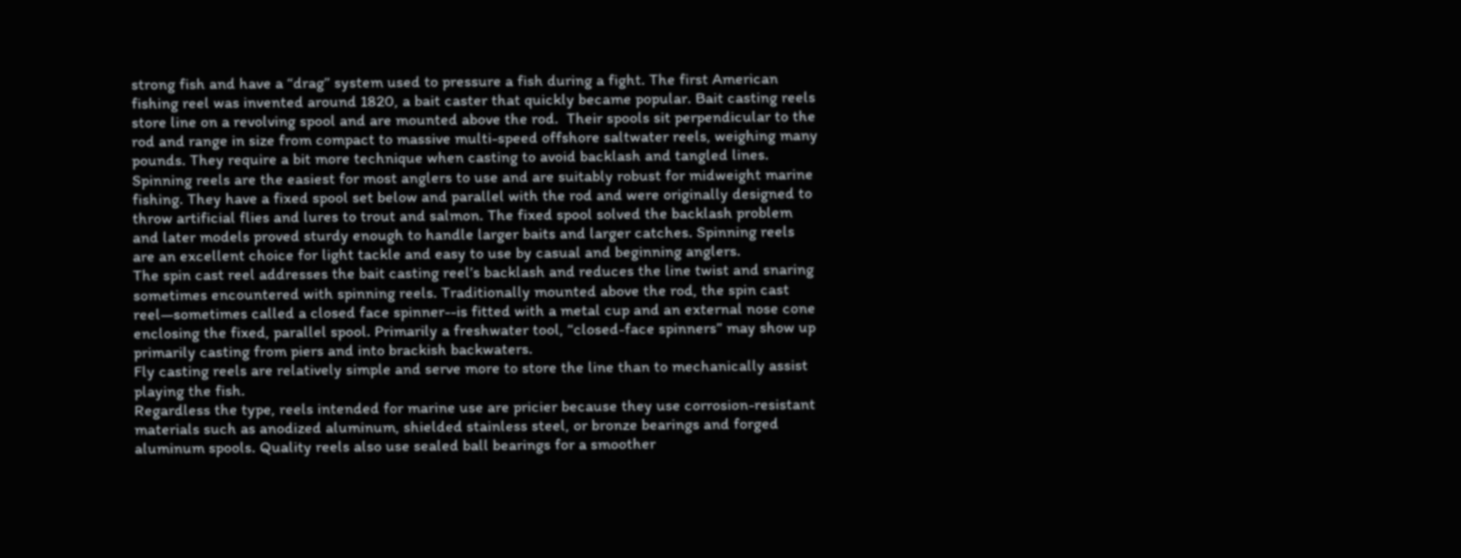strong fish and have a “drag” system used to pressure a fish during a fight. The first American fishing reel was invented around 1820, a bait caster that quickly became popular. Bait casting reels store line on a revolving spool and are mounted above the rod.  Their spools sit perpendicular to the rod and range in size from compact to massive multi-speed offshore saltwater reels, weighing many pounds. They require a bit more technique when casting to avoid backlash and tangled lines.
Spinning reels are the easiest for most anglers to use and are suitably robust for midweight marine fishing. They have a fixed spool set below and parallel with the rod and were originally designed to throw artificial flies and lures to trout and salmon. The fixed spool solved the backlash problem and later models proved sturdy enough to handle larger baits and larger catches. Spinning reels are an excellent choice for light tackle and easy to use by casual and beginning anglers.
The spin cast reel addresses the bait casting reel’s backlash and reduces the line twist and snaring sometimes encountered with spinning reels. Traditionally mounted above the rod, the spin cast reel—sometimes called a closed face spinner--is fitted with a metal cup and an external nose cone enclosing the fixed, parallel spool. Primarily a freshwater tool, “closed-face spinners” may show up primarily casting from piers and into brackish backwaters.
Fly casting reels are relatively simple and serve more to store the line than to mechanically assist playing the fish.
Regardless the type, reels intended for marine use are pricier because they use corrosion-resistant materials such as anodized aluminum, shielded stainless steel, or bronze bearings and forged aluminum spools. Quality reels also use sealed ball bearings for a smoother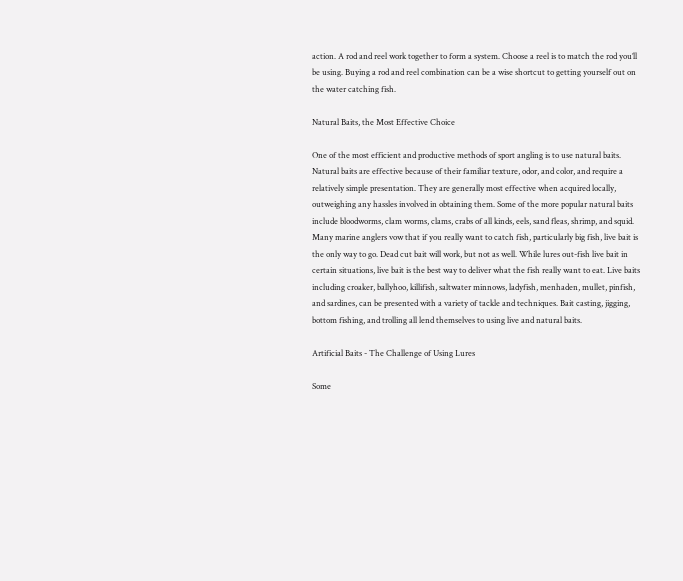action. A rod and reel work together to form a system. Choose a reel is to match the rod you’ll be using. Buying a rod and reel combination can be a wise shortcut to getting yourself out on the water catching fish.

Natural Baits, the Most Effective Choice

One of the most efficient and productive methods of sport angling is to use natural baits. Natural baits are effective because of their familiar texture, odor, and color, and require a relatively simple presentation. They are generally most effective when acquired locally, outweighing any hassles involved in obtaining them. Some of the more popular natural baits include bloodworms, clam worms, clams, crabs of all kinds, eels, sand fleas, shrimp, and squid.
Many marine anglers vow that if you really want to catch fish, particularly big fish, live bait is the only way to go. Dead cut bait will work, but not as well. While lures out-fish live bait in certain situations, live bait is the best way to deliver what the fish really want to eat. Live baits including croaker, ballyhoo, killifish, saltwater minnows, ladyfish, menhaden, mullet, pinfish, and sardines, can be presented with a variety of tackle and techniques. Bait casting, jigging, bottom fishing, and trolling all lend themselves to using live and natural baits.

Artificial Baits - The Challenge of Using Lures

Some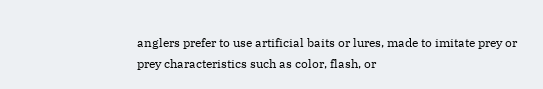anglers prefer to use artificial baits or lures, made to imitate prey or prey characteristics such as color, flash, or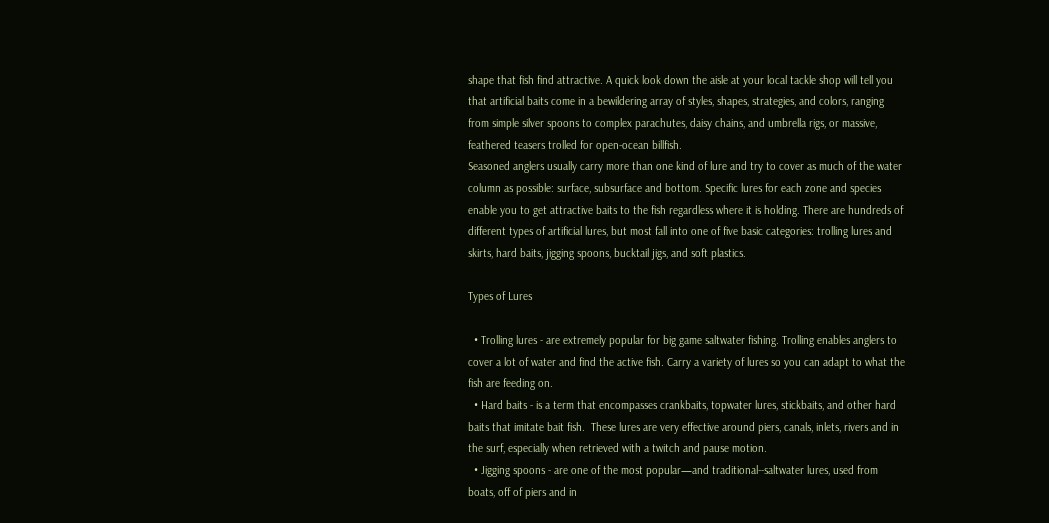shape that fish find attractive. A quick look down the aisle at your local tackle shop will tell you that artificial baits come in a bewildering array of styles, shapes, strategies, and colors, ranging from simple silver spoons to complex parachutes, daisy chains, and umbrella rigs, or massive, feathered teasers trolled for open-ocean billfish.
Seasoned anglers usually carry more than one kind of lure and try to cover as much of the water column as possible: surface, subsurface and bottom. Specific lures for each zone and species enable you to get attractive baits to the fish regardless where it is holding. There are hundreds of different types of artificial lures, but most fall into one of five basic categories: trolling lures and skirts, hard baits, jigging spoons, bucktail jigs, and soft plastics.

Types of Lures

  • Trolling lures - are extremely popular for big game saltwater fishing. Trolling enables anglers to cover a lot of water and find the active fish. Carry a variety of lures so you can adapt to what the fish are feeding on.
  • Hard baits - is a term that encompasses crankbaits, topwater lures, stickbaits, and other hard baits that imitate bait fish.  These lures are very effective around piers, canals, inlets, rivers and in the surf, especially when retrieved with a twitch and pause motion.
  • Jigging spoons - are one of the most popular—and traditional--saltwater lures, used from boats, off of piers and in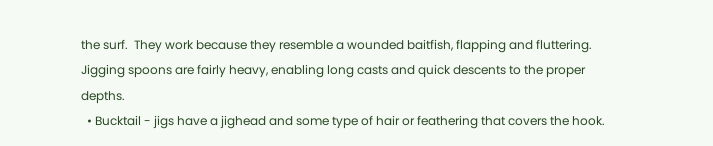the surf.  They work because they resemble a wounded baitfish, flapping and fluttering. Jigging spoons are fairly heavy, enabling long casts and quick descents to the proper depths.
  • Bucktail - jigs have a jighead and some type of hair or feathering that covers the hook.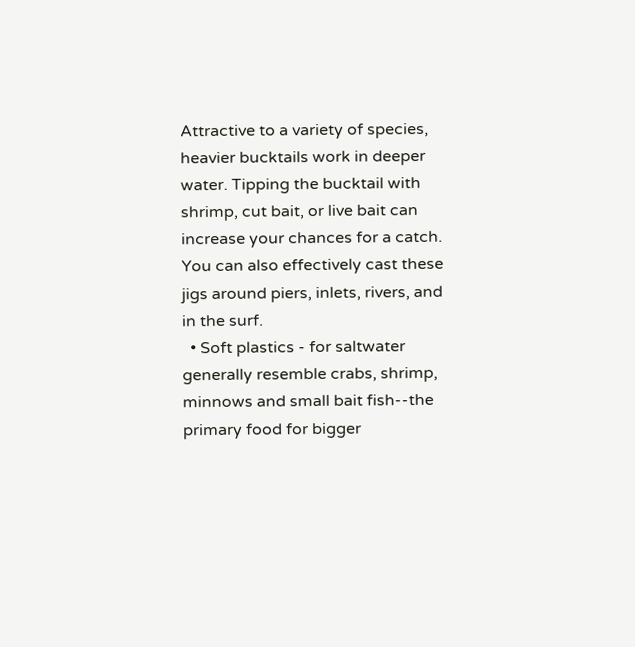Attractive to a variety of species, heavier bucktails work in deeper water. Tipping the bucktail with shrimp, cut bait, or live bait can increase your chances for a catch. You can also effectively cast these jigs around piers, inlets, rivers, and in the surf.
  • Soft plastics - for saltwater generally resemble crabs, shrimp, minnows and small bait fish--the primary food for bigger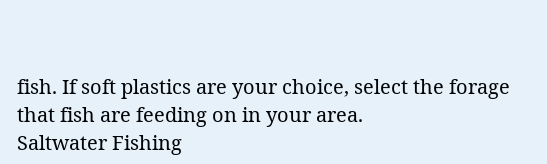fish. If soft plastics are your choice, select the forage that fish are feeding on in your area.
Saltwater Fishing